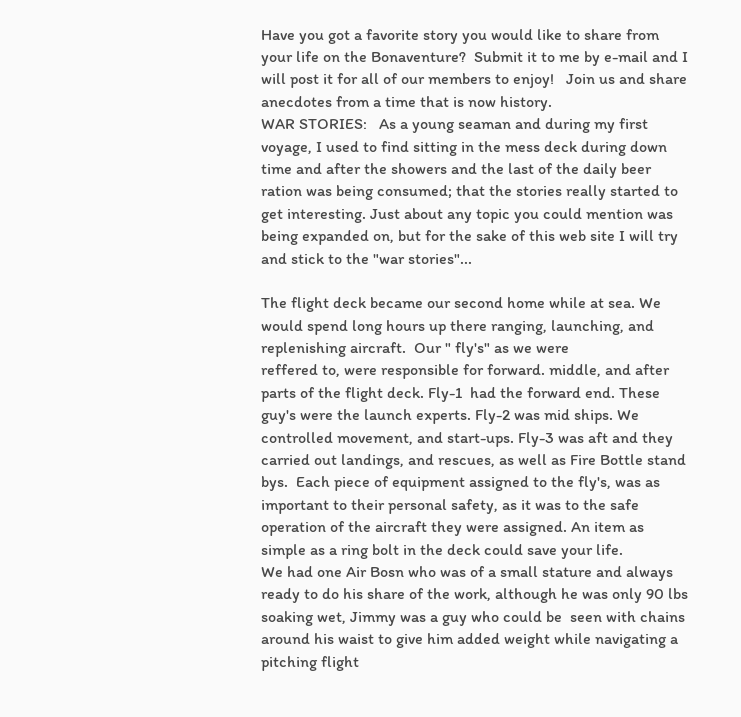Have you got a favorite story you would like to share from your life on the Bonaventure?  Submit it to me by e-mail and I will post it for all of our members to enjoy!   Join us and share anecdotes from a time that is now history.
WAR STORIES:   As a young seaman and during my first voyage, I used to find sitting in the mess deck during down time and after the showers and the last of the daily beer ration was being consumed; that the stories really started to get interesting. Just about any topic you could mention was being expanded on, but for the sake of this web site I will try and stick to the "war stories"...

The flight deck became our second home while at sea. We would spend long hours up there ranging, launching, and replenishing aircraft.  Our " fly's" as we were
reffered to, were responsible for forward. middle, and after parts of the flight deck. Fly-1  had the forward end. These guy's were the launch experts. Fly-2 was mid ships. We controlled movement, and start-ups. Fly-3 was aft and they carried out landings, and rescues, as well as Fire Bottle stand bys.  Each piece of equipment assigned to the fly's, was as important to their personal safety, as it was to the safe operation of the aircraft they were assigned. An item as simple as a ring bolt in the deck could save your life.
We had one Air Bosn who was of a small stature and always ready to do his share of the work, although he was only 90 lbs soaking wet, Jimmy was a guy who could be  seen with chains around his waist to give him added weight while navigating a pitching flight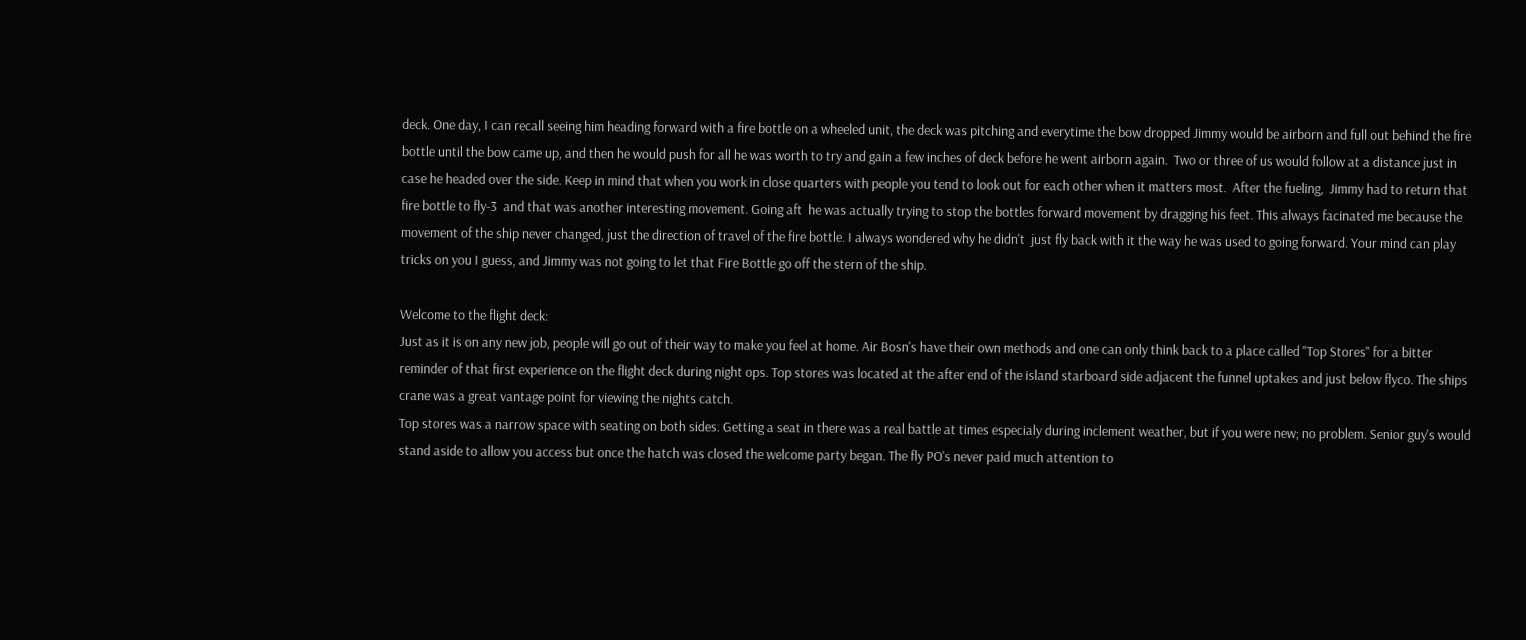deck. One day, I can recall seeing him heading forward with a fire bottle on a wheeled unit, the deck was pitching and everytime the bow dropped Jimmy would be airborn and full out behind the fire bottle until the bow came up, and then he would push for all he was worth to try and gain a few inches of deck before he went airborn again.  Two or three of us would follow at a distance just in case he headed over the side. Keep in mind that when you work in close quarters with people you tend to look out for each other when it matters most.  After the fueling,  Jimmy had to return that fire bottle to fly-3  and that was another interesting movement. Going aft  he was actually trying to stop the bottles forward movement by dragging his feet. This always facinated me because the movement of the ship never changed, just the direction of travel of the fire bottle. I always wondered why he didn't  just fly back with it the way he was used to going forward. Your mind can play tricks on you I guess, and Jimmy was not going to let that Fire Bottle go off the stern of the ship.

Welcome to the flight deck:
Just as it is on any new job, people will go out of their way to make you feel at home. Air Bosn's have their own methods and one can only think back to a place called "Top Stores" for a bitter reminder of that first experience on the flight deck during night ops. Top stores was located at the after end of the island starboard side adjacent the funnel uptakes and just below flyco. The ships crane was a great vantage point for viewing the nights catch.
Top stores was a narrow space with seating on both sides. Getting a seat in there was a real battle at times especialy during inclement weather, but if you were new; no problem. Senior guy's would stand aside to allow you access but once the hatch was closed the welcome party began. The fly PO's never paid much attention to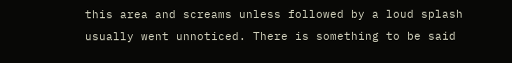this area and screams unless followed by a loud splash  usually went unnoticed. There is something to be said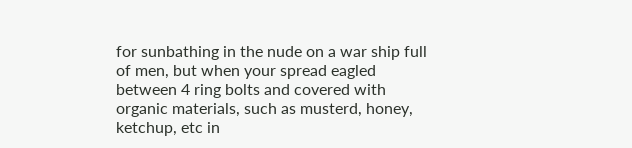for sunbathing in the nude on a war ship full of men, but when your spread eagled between 4 ring bolts and covered with organic materials, such as musterd, honey, ketchup, etc in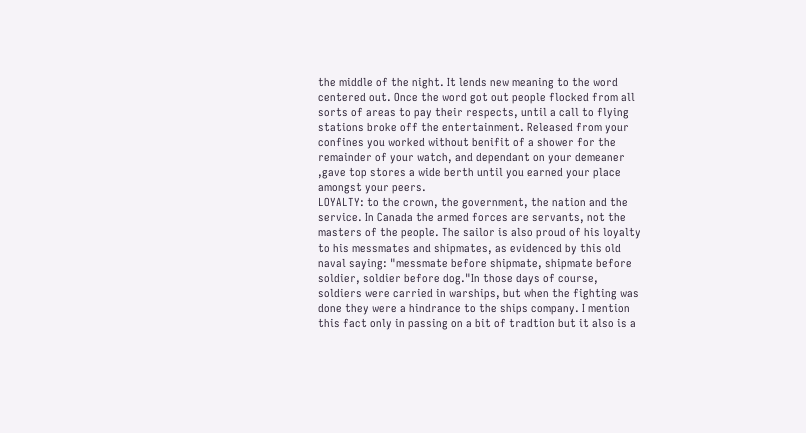the middle of the night. It lends new meaning to the word centered out. Once the word got out people flocked from all sorts of areas to pay their respects, until a call to flying stations broke off the entertainment. Released from your confines you worked without benifit of a shower for the remainder of your watch, and dependant on your demeaner ,gave top stores a wide berth until you earned your place amongst your peers.
LOYALTY: to the crown, the government, the nation and the service. In Canada the armed forces are servants, not the masters of the people. The sailor is also proud of his loyalty to his messmates and shipmates, as evidenced by this old naval saying: "messmate before shipmate, shipmate before soldier, soldier before dog."In those days of course, soldiers were carried in warships, but when the fighting was done they were a hindrance to the ships company. I mention this fact only in passing on a bit of tradtion but it also is a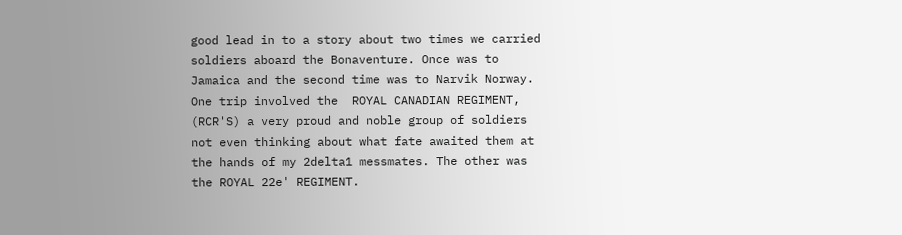good lead in to a story about two times we carried soldiers aboard the Bonaventure. Once was to Jamaica and the second time was to Narvik Norway. One trip involved the  ROYAL CANADIAN REGIMENT, (RCR'S) a very proud and noble group of soldiers not even thinking about what fate awaited them at the hands of my 2delta1 messmates. The other was the ROYAL 22e' REGIMENT.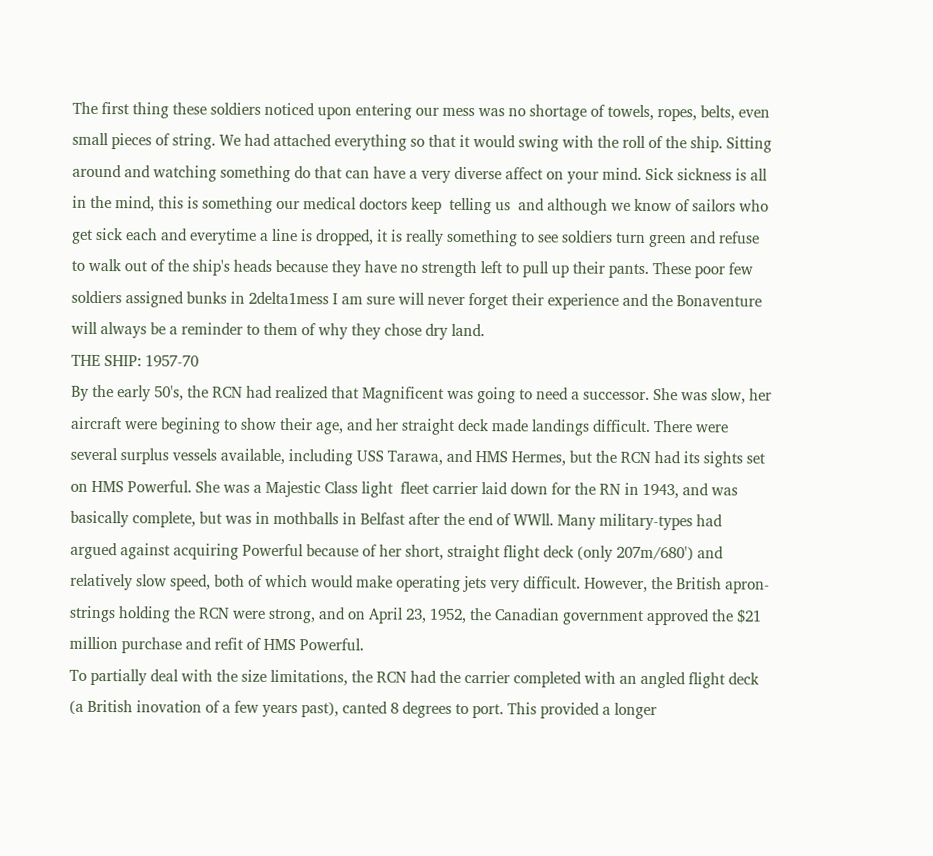The first thing these soldiers noticed upon entering our mess was no shortage of towels, ropes, belts, even small pieces of string. We had attached everything so that it would swing with the roll of the ship. Sitting around and watching something do that can have a very diverse affect on your mind. Sick sickness is all in the mind, this is something our medical doctors keep  telling us  and although we know of sailors who get sick each and everytime a line is dropped, it is really something to see soldiers turn green and refuse to walk out of the ship's heads because they have no strength left to pull up their pants. These poor few soldiers assigned bunks in 2delta1mess I am sure will never forget their experience and the Bonaventure will always be a reminder to them of why they chose dry land.
THE SHIP: 1957-70
By the early 50's, the RCN had realized that Magnificent was going to need a successor. She was slow, her aircraft were begining to show their age, and her straight deck made landings difficult. There were several surplus vessels available, including USS Tarawa, and HMS Hermes, but the RCN had its sights set on HMS Powerful. She was a Majestic Class light  fleet carrier laid down for the RN in 1943, and was basically complete, but was in mothballs in Belfast after the end of WWll. Many military-types had argued against acquiring Powerful because of her short, straight flight deck (only 207m/680') and relatively slow speed, both of which would make operating jets very difficult. However, the British apron-strings holding the RCN were strong, and on April 23, 1952, the Canadian government approved the $21 million purchase and refit of HMS Powerful.
To partially deal with the size limitations, the RCN had the carrier completed with an angled flight deck (a British inovation of a few years past), canted 8 degrees to port. This provided a longer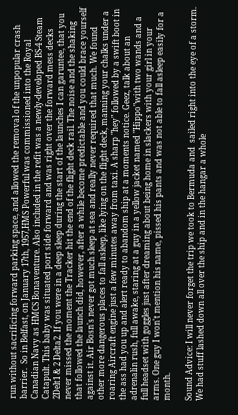run without sacrificing forward parking space, and allowed the removal of the unpopular crash barrier.  So in Belfast, on January 17th, 1957,HMS Powerful was commissioned into the Royal Canadian Navy as HMCS Bonaventure. Also included in the refit was a newly-developed BS-4 Steam Catapult. This baby was situated port side forward and was right over the forward mess decks 2Delt1 & 2 Delta2. If you were in a deep sleep during the start of the launches I can garuntee, that you never missed the moment the Tracker hit the end of the flight deck rail. The noise and the shaking that followed the launch did, however, after a while become predictable and you could brace yourself against it. Air Bosn's never got much sleep at sea and really never required that much. We found other more dangerous places to fall asleep, like lying on the flight deck, manning your chalks under a roaring Aircraft engine just a few minutes away from taxi. A sharp "hey" followed by a swift boot in the ass had you up and alert ready to abandom ship at a moments notice. Geez, talk about an adrenalin rush, full awake, staring at a guy in a yellow jacket named "Hippo"with two wands and a full headset with goggles just after dreaming about being home in slackers with your girl in your arms. One guy I won't mention his name, pissed his pants and was not able to fall asleep easily for a month.

Sound Advice: I will never forget the trip we took to Bermuda and  sailed right into the eye of a storm. We had stuff lashed down all over the ship and in the hangar a whole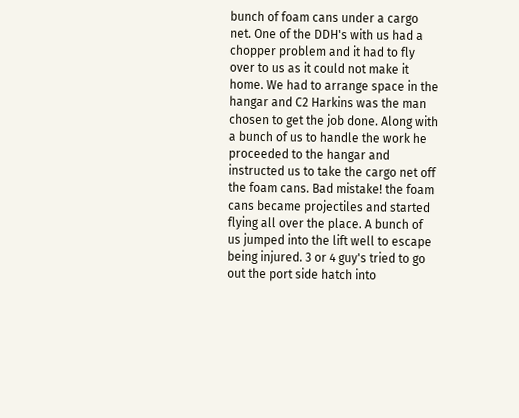bunch of foam cans under a cargo net. One of the DDH's with us had a chopper problem and it had to fly over to us as it could not make it home. We had to arrange space in the hangar and C2 Harkins was the man chosen to get the job done. Along with a bunch of us to handle the work he proceeded to the hangar and instructed us to take the cargo net off the foam cans. Bad mistake! the foam cans became projectiles and started flying all over the place. A bunch of us jumped into the lift well to escape being injured. 3 or 4 guy's tried to go out the port side hatch into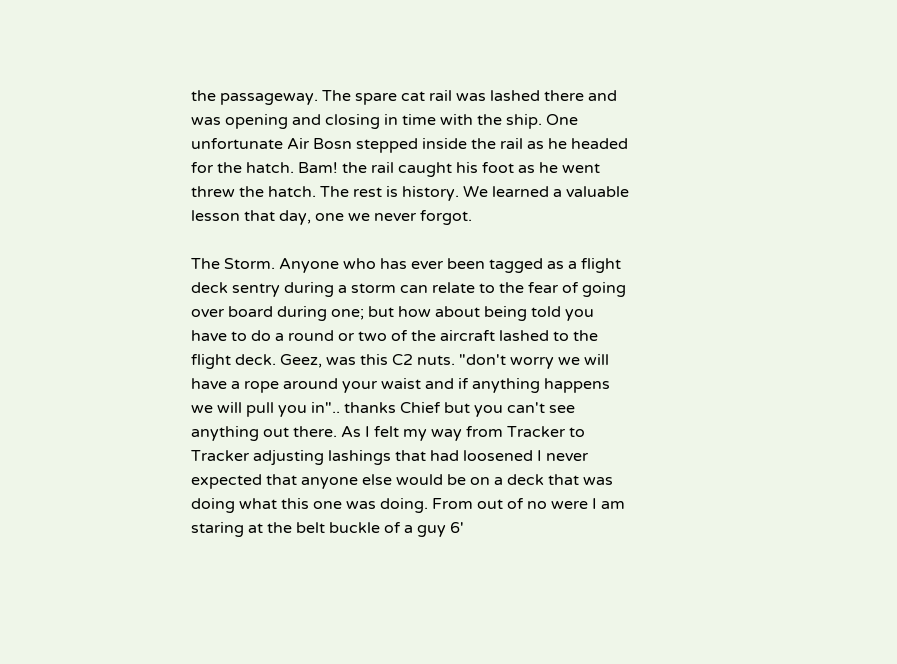the passageway. The spare cat rail was lashed there and was opening and closing in time with the ship. One unfortunate Air Bosn stepped inside the rail as he headed for the hatch. Bam! the rail caught his foot as he went threw the hatch. The rest is history. We learned a valuable lesson that day, one we never forgot.

The Storm. Anyone who has ever been tagged as a flight deck sentry during a storm can relate to the fear of going over board during one; but how about being told you have to do a round or two of the aircraft lashed to the flight deck. Geez, was this C2 nuts. "don't worry we will have a rope around your waist and if anything happens we will pull you in".. thanks Chief but you can't see anything out there. As I felt my way from Tracker to Tracker adjusting lashings that had loosened I never expected that anyone else would be on a deck that was doing what this one was doing. From out of no were I am staring at the belt buckle of a guy 6'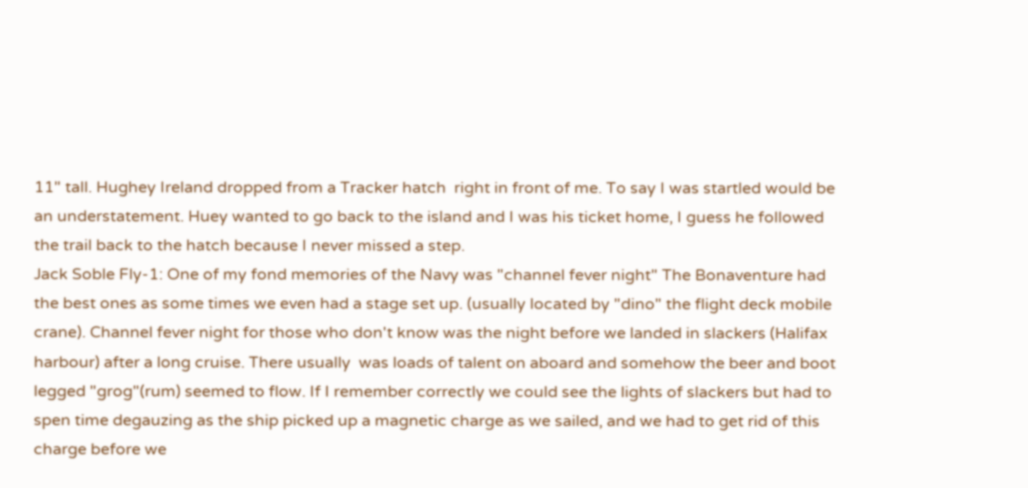11" tall. Hughey Ireland dropped from a Tracker hatch  right in front of me. To say I was startled would be an understatement. Huey wanted to go back to the island and I was his ticket home, I guess he followed the trail back to the hatch because I never missed a step.
Jack Soble Fly-1: One of my fond memories of the Navy was "channel fever night" The Bonaventure had the best ones as some times we even had a stage set up. (usually located by "dino" the flight deck mobile crane). Channel fever night for those who don't know was the night before we landed in slackers (Halifax harbour) after a long cruise. There usually  was loads of talent on aboard and somehow the beer and boot legged "grog"(rum) seemed to flow. If I remember correctly we could see the lights of slackers but had to spen time degauzing as the ship picked up a magnetic charge as we sailed, and we had to get rid of this charge before we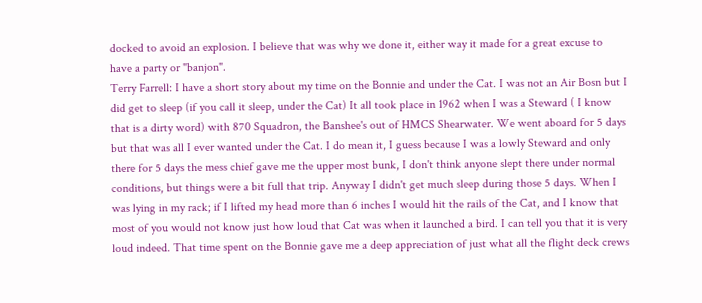docked to avoid an explosion. I believe that was why we done it, either way it made for a great excuse to have a party or "banjon".
Terry Farrell: I have a short story about my time on the Bonnie and under the Cat. I was not an Air Bosn but I did get to sleep (if you call it sleep, under the Cat) It all took place in 1962 when I was a Steward ( I know that is a dirty word) with 870 Squadron, the Banshee's out of HMCS Shearwater. We went aboard for 5 days but that was all I ever wanted under the Cat. I do mean it, I guess because I was a lowly Steward and only there for 5 days the mess chief gave me the upper most bunk, I don't think anyone slept there under normal conditions, but things were a bit full that trip. Anyway I didn't get much sleep during those 5 days. When I was lying in my rack; if I lifted my head more than 6 inches I would hit the rails of the Cat, and I know that most of you would not know just how loud that Cat was when it launched a bird. I can tell you that it is very loud indeed. That time spent on the Bonnie gave me a deep appreciation of just what all the flight deck crews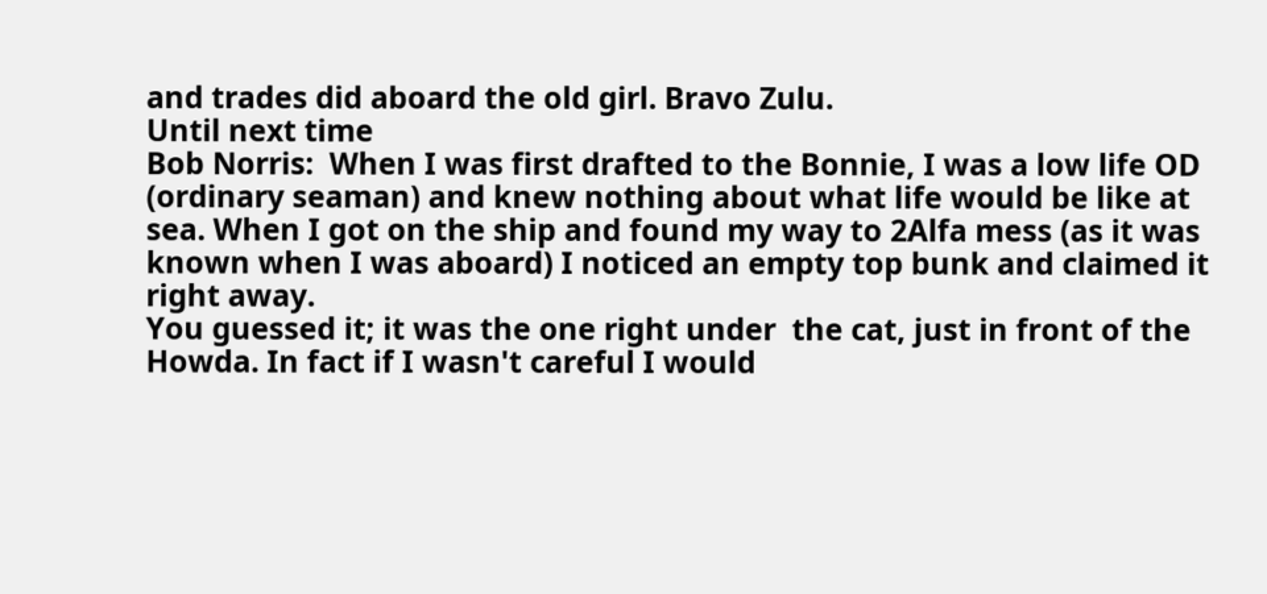and trades did aboard the old girl. Bravo Zulu.
Until next time
Bob Norris:  When I was first drafted to the Bonnie, I was a low life OD (ordinary seaman) and knew nothing about what life would be like at sea. When I got on the ship and found my way to 2Alfa mess (as it was known when I was aboard) I noticed an empty top bunk and claimed it right away.
You guessed it; it was the one right under  the cat, just in front of the Howda. In fact if I wasn't careful I would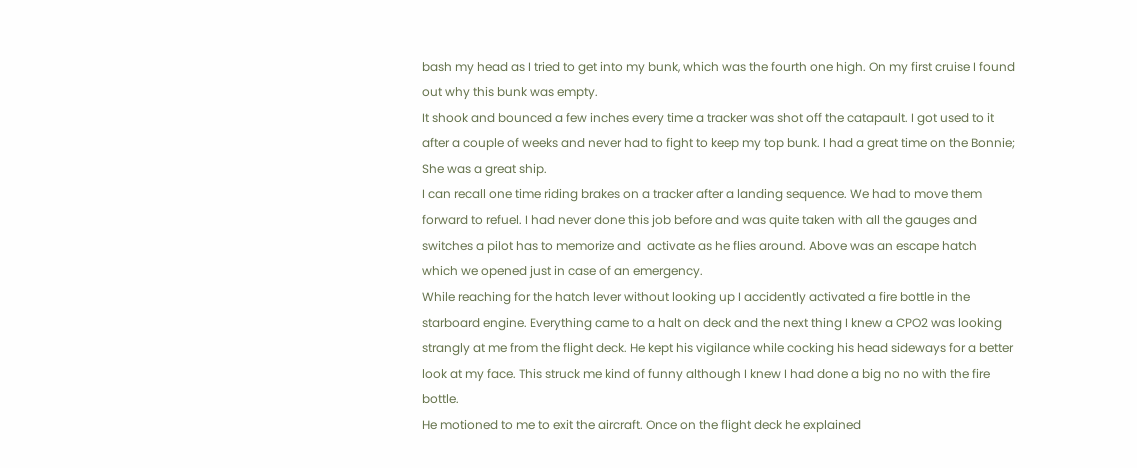bash my head as I tried to get into my bunk, which was the fourth one high. On my first cruise I found out why this bunk was empty.
It shook and bounced a few inches every time a tracker was shot off the catapault. I got used to it after a couple of weeks and never had to fight to keep my top bunk. I had a great time on the Bonnie; She was a great ship.
I can recall one time riding brakes on a tracker after a landing sequence. We had to move them forward to refuel. I had never done this job before and was quite taken with all the gauges and switches a pilot has to memorize and  activate as he flies around. Above was an escape hatch which we opened just in case of an emergency.
While reaching for the hatch lever without looking up I accidently activated a fire bottle in the starboard engine. Everything came to a halt on deck and the next thing I knew a CPO2 was looking strangly at me from the flight deck. He kept his vigilance while cocking his head sideways for a better look at my face. This struck me kind of funny although I knew I had done a big no no with the fire bottle.
He motioned to me to exit the aircraft. Once on the flight deck he explained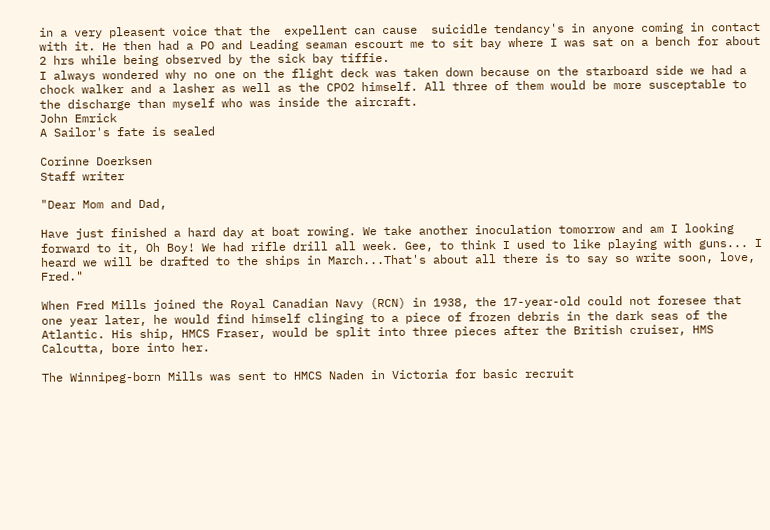in a very pleasent voice that the  expellent can cause  suicidle tendancy's in anyone coming in contact with it. He then had a PO and Leading seaman escourt me to sit bay where I was sat on a bench for about 2 hrs while being observed by the sick bay tiffie.
I always wondered why no one on the flight deck was taken down because on the starboard side we had a chock walker and a lasher as well as the CPO2 himself. All three of them would be more susceptable to the discharge than myself who was inside the aircraft.
John Emrick
A Sailor's fate is sealed

Corinne Doerksen
Staff writer

"Dear Mom and Dad,

Have just finished a hard day at boat rowing. We take another inoculation tomorrow and am I looking forward to it, Oh Boy! We had rifle drill all week. Gee, to think I used to like playing with guns... I heard we will be drafted to the ships in March...That's about all there is to say so write soon, love, Fred."

When Fred Mills joined the Royal Canadian Navy (RCN) in 1938, the 17-year-old could not foresee that one year later, he would find himself clinging to a piece of frozen debris in the dark seas of the Atlantic. His ship, HMCS Fraser, would be split into three pieces after the British cruiser, HMS Calcutta, bore into her.

The Winnipeg-born Mills was sent to HMCS Naden in Victoria for basic recruit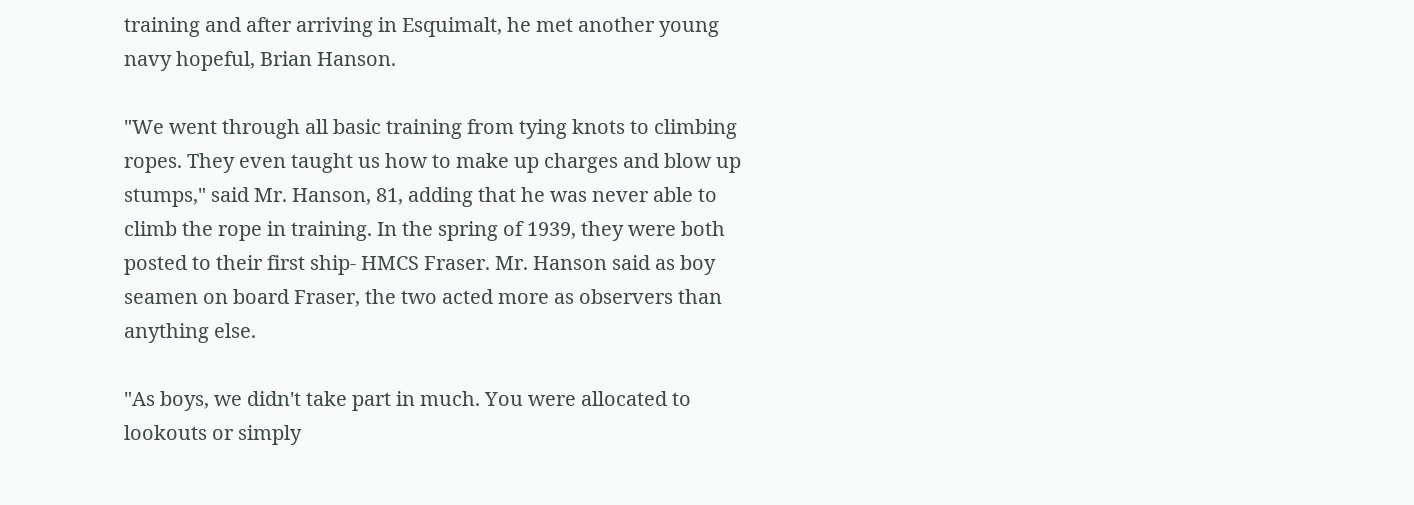training and after arriving in Esquimalt, he met another young navy hopeful, Brian Hanson.

"We went through all basic training from tying knots to climbing ropes. They even taught us how to make up charges and blow up stumps," said Mr. Hanson, 81, adding that he was never able to climb the rope in training. In the spring of 1939, they were both posted to their first ship- HMCS Fraser. Mr. Hanson said as boy seamen on board Fraser, the two acted more as observers than anything else.

"As boys, we didn't take part in much. You were allocated to lookouts or simply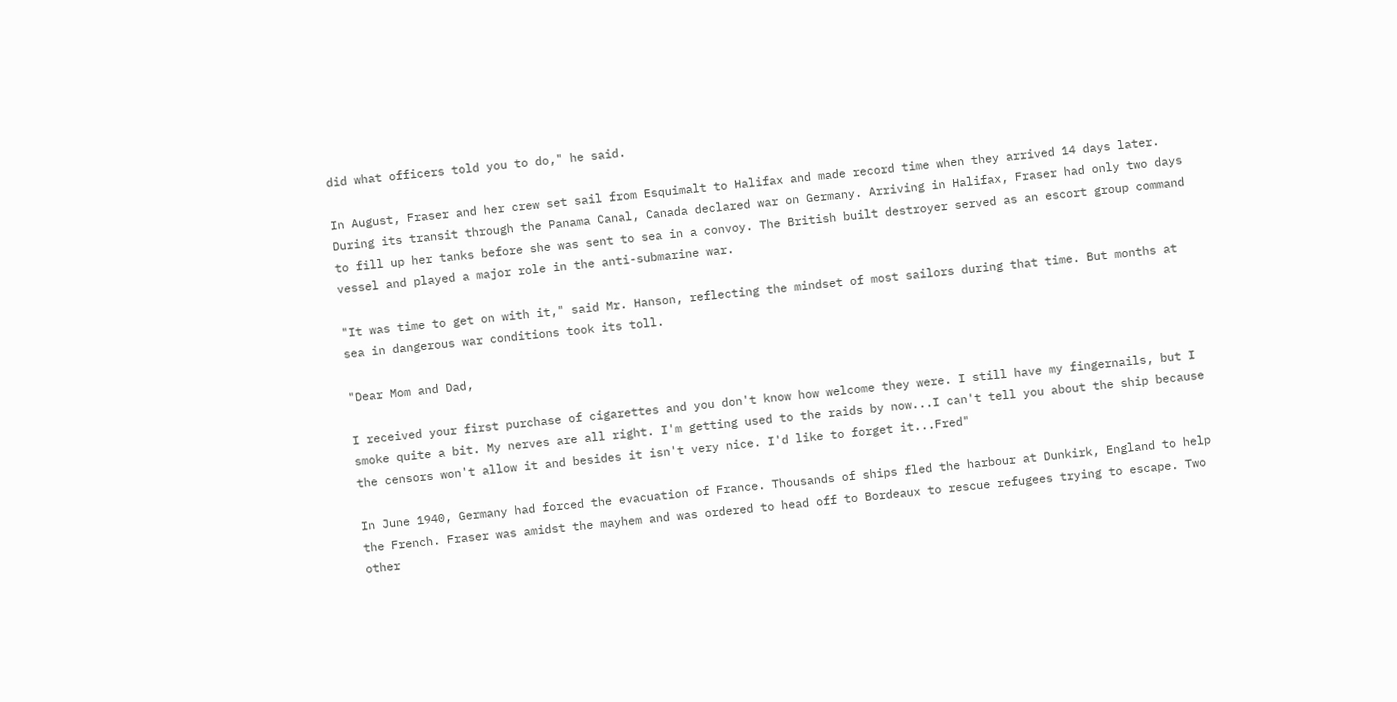did what officers told you to do," he said.

In August, Fraser and her crew set sail from Esquimalt to Halifax and made record time when they arrived 14 days later. During its transit through the Panama Canal, Canada declared war on Germany. Arriving in Halifax, Fraser had only two days to fill up her tanks before she was sent to sea in a convoy. The British built destroyer served as an escort group command vessel and played a major role in the anti-submarine war.

"It was time to get on with it," said Mr. Hanson, reflecting the mindset of most sailors during that time. But months at sea in dangerous war conditions took its toll.

"Dear Mom and Dad,

I received your first purchase of cigarettes and you don't know how welcome they were. I still have my fingernails, but I smoke quite a bit. My nerves are all right. I'm getting used to the raids by now...I can't tell you about the ship because the censors won't allow it and besides it isn't very nice. I'd like to forget it...Fred"

In June 1940, Germany had forced the evacuation of France. Thousands of ships fled the harbour at Dunkirk, England to help the French. Fraser was amidst the mayhem and was ordered to head off to Bordeaux to rescue refugees trying to escape. Two other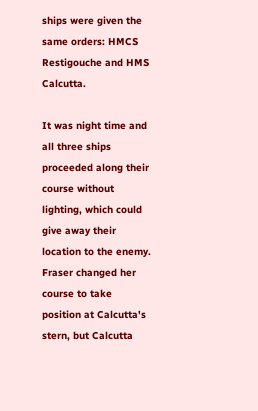ships were given the same orders: HMCS Restigouche and HMS Calcutta.

It was night time and all three ships proceeded along their course without lighting, which could give away their location to the enemy. Fraser changed her course to take position at Calcutta's stern, but Calcutta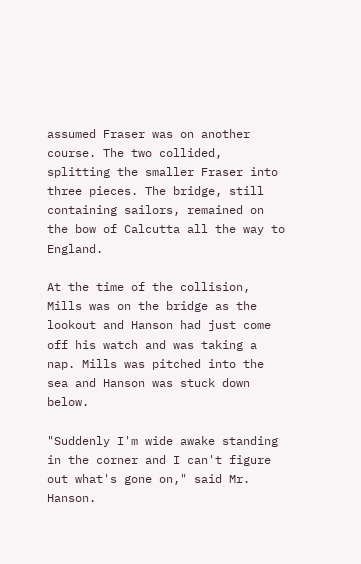assumed Fraser was on another course. The two collided, splitting the smaller Fraser into three pieces. The bridge, still containing sailors, remained on the bow of Calcutta all the way to England.

At the time of the collision, Mills was on the bridge as the lookout and Hanson had just come off his watch and was taking a nap. Mills was pitched into the sea and Hanson was stuck down below.

"Suddenly I'm wide awake standing in the corner and I can't figure out what's gone on," said Mr. Hanson.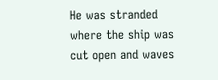He was stranded where the ship was cut open and waves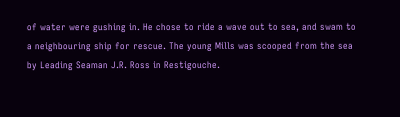of water were gushing in. He chose to ride a wave out to sea, and swam to a neighbouring ship for rescue. The young Mills was scooped from the sea by Leading Seaman J.R. Ross in Restigouche.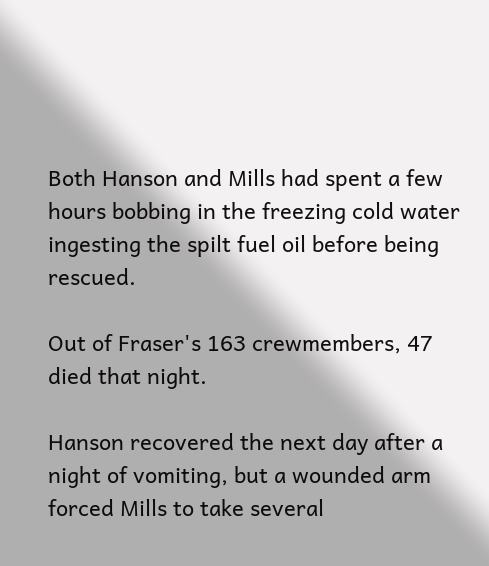Both Hanson and Mills had spent a few hours bobbing in the freezing cold water ingesting the spilt fuel oil before being rescued.

Out of Fraser's 163 crewmembers, 47 died that night.

Hanson recovered the next day after a night of vomiting, but a wounded arm forced Mills to take several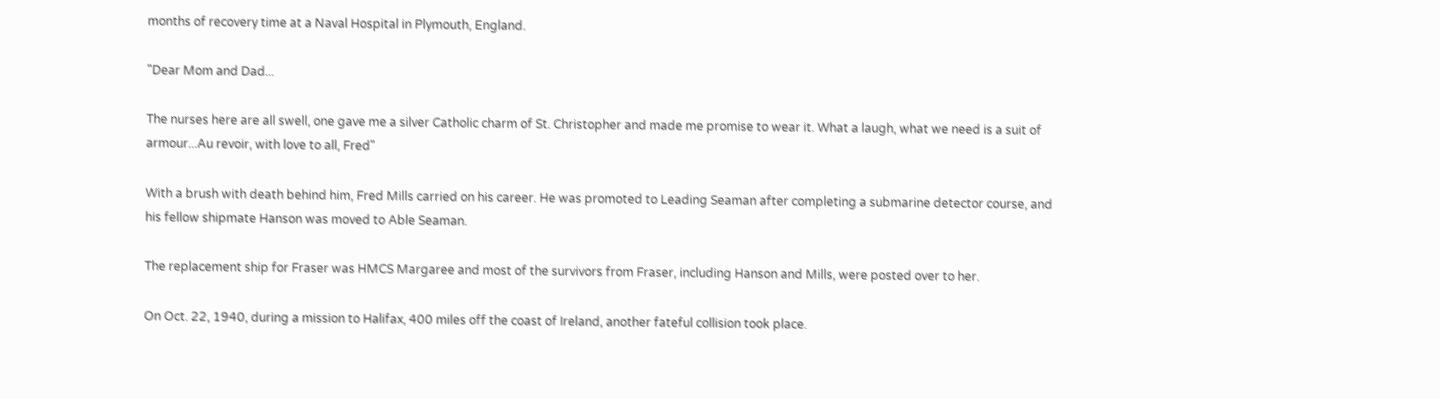months of recovery time at a Naval Hospital in Plymouth, England.

"Dear Mom and Dad...

The nurses here are all swell, one gave me a silver Catholic charm of St. Christopher and made me promise to wear it. What a laugh, what we need is a suit of armour...Au revoir, with love to all, Fred"

With a brush with death behind him, Fred Mills carried on his career. He was promoted to Leading Seaman after completing a submarine detector course, and his fellow shipmate Hanson was moved to Able Seaman.

The replacement ship for Fraser was HMCS Margaree and most of the survivors from Fraser, including Hanson and Mills, were posted over to her.

On Oct. 22, 1940, during a mission to Halifax, 400 miles off the coast of Ireland, another fateful collision took place.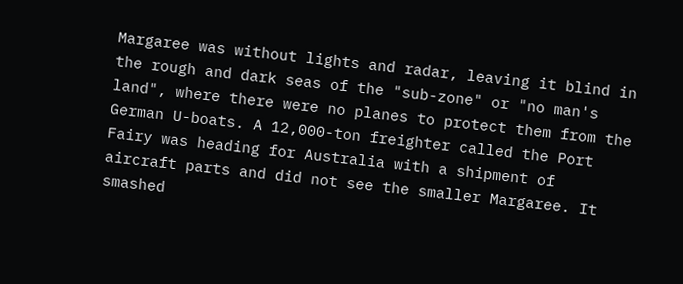Margaree was without lights and radar, leaving it blind in the rough and dark seas of the "sub-zone" or "no man's land", where there were no planes to protect them from the German U-boats. A 12,000-ton freighter called the Port Fairy was heading for Australia with a shipment of aircraft parts and did not see the smaller Margaree. It smashed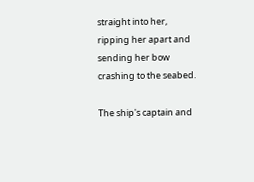straight into her, ripping her apart and sending her bow crashing to the seabed.

The ship's captain and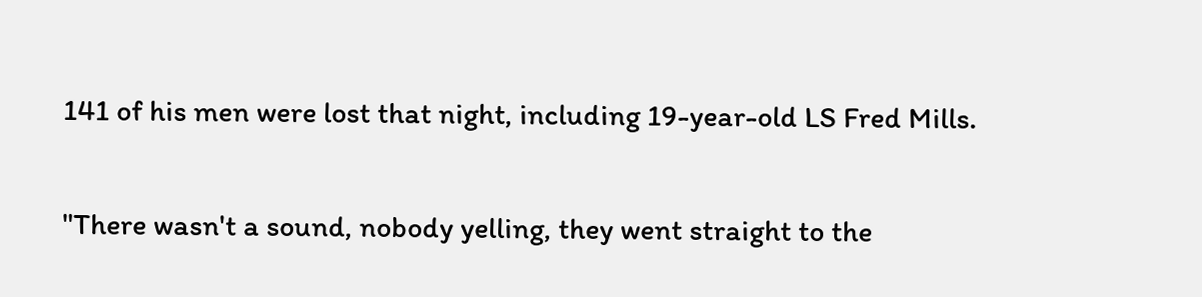141 of his men were lost that night, including 19-year-old LS Fred Mills.

"There wasn't a sound, nobody yelling, they went straight to the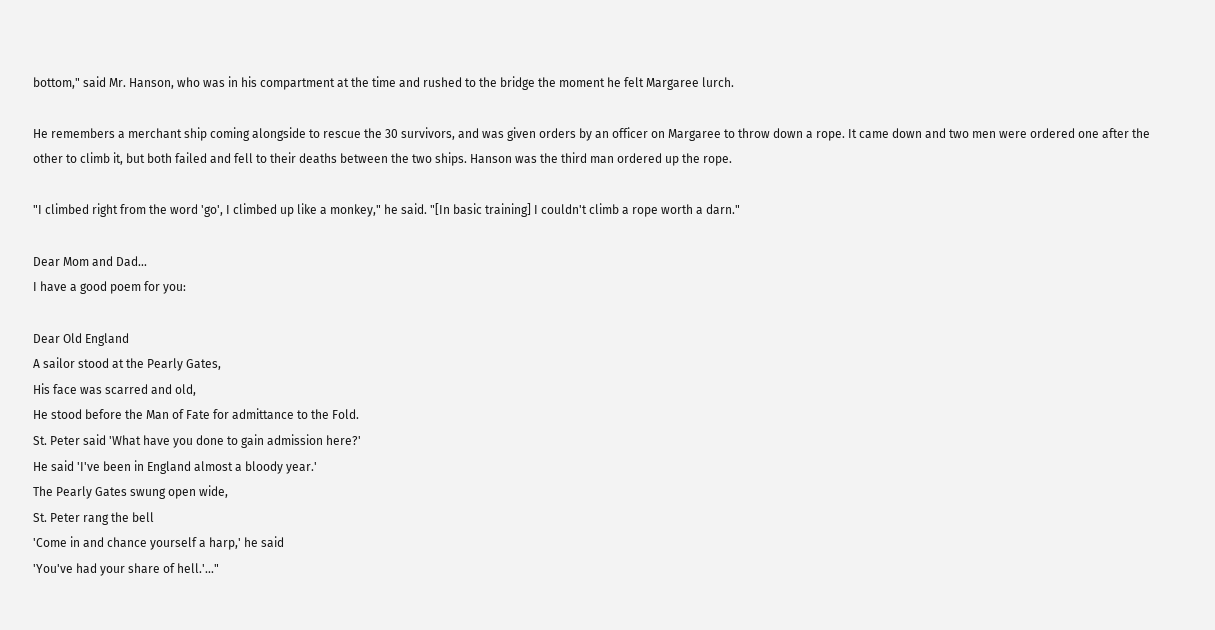bottom," said Mr. Hanson, who was in his compartment at the time and rushed to the bridge the moment he felt Margaree lurch.

He remembers a merchant ship coming alongside to rescue the 30 survivors, and was given orders by an officer on Margaree to throw down a rope. It came down and two men were ordered one after the other to climb it, but both failed and fell to their deaths between the two ships. Hanson was the third man ordered up the rope.

"I climbed right from the word 'go', I climbed up like a monkey," he said. "[In basic training] I couldn't climb a rope worth a darn."

Dear Mom and Dad...
I have a good poem for you:

Dear Old England
A sailor stood at the Pearly Gates,
His face was scarred and old,
He stood before the Man of Fate for admittance to the Fold.
St. Peter said 'What have you done to gain admission here?'
He said 'I've been in England almost a bloody year.'
The Pearly Gates swung open wide,
St. Peter rang the bell
'Come in and chance yourself a harp,' he said
'You've had your share of hell.'..."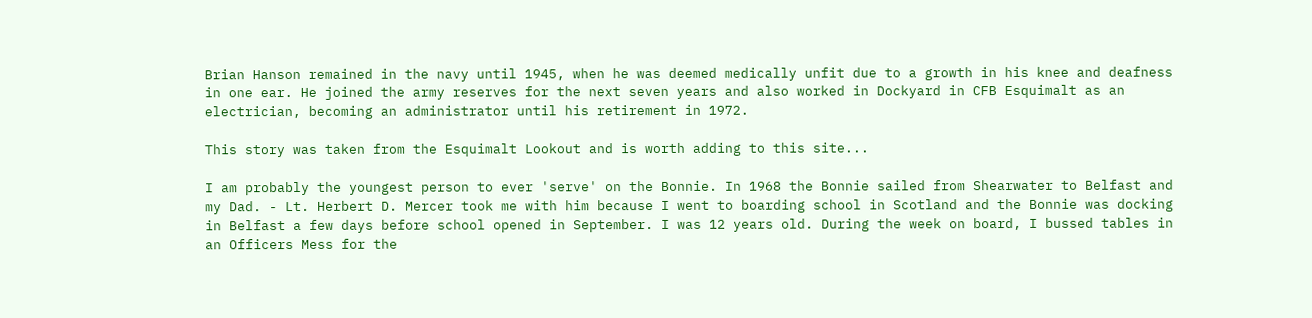Brian Hanson remained in the navy until 1945, when he was deemed medically unfit due to a growth in his knee and deafness in one ear. He joined the army reserves for the next seven years and also worked in Dockyard in CFB Esquimalt as an electrician, becoming an administrator until his retirement in 1972.

This story was taken from the Esquimalt Lookout and is worth adding to this site...

I am probably the youngest person to ever 'serve' on the Bonnie. In 1968 the Bonnie sailed from Shearwater to Belfast and my Dad. - Lt. Herbert D. Mercer took me with him because I went to boarding school in Scotland and the Bonnie was docking in Belfast a few days before school opened in September. I was 12 years old. During the week on board, I bussed tables in an Officers Mess for the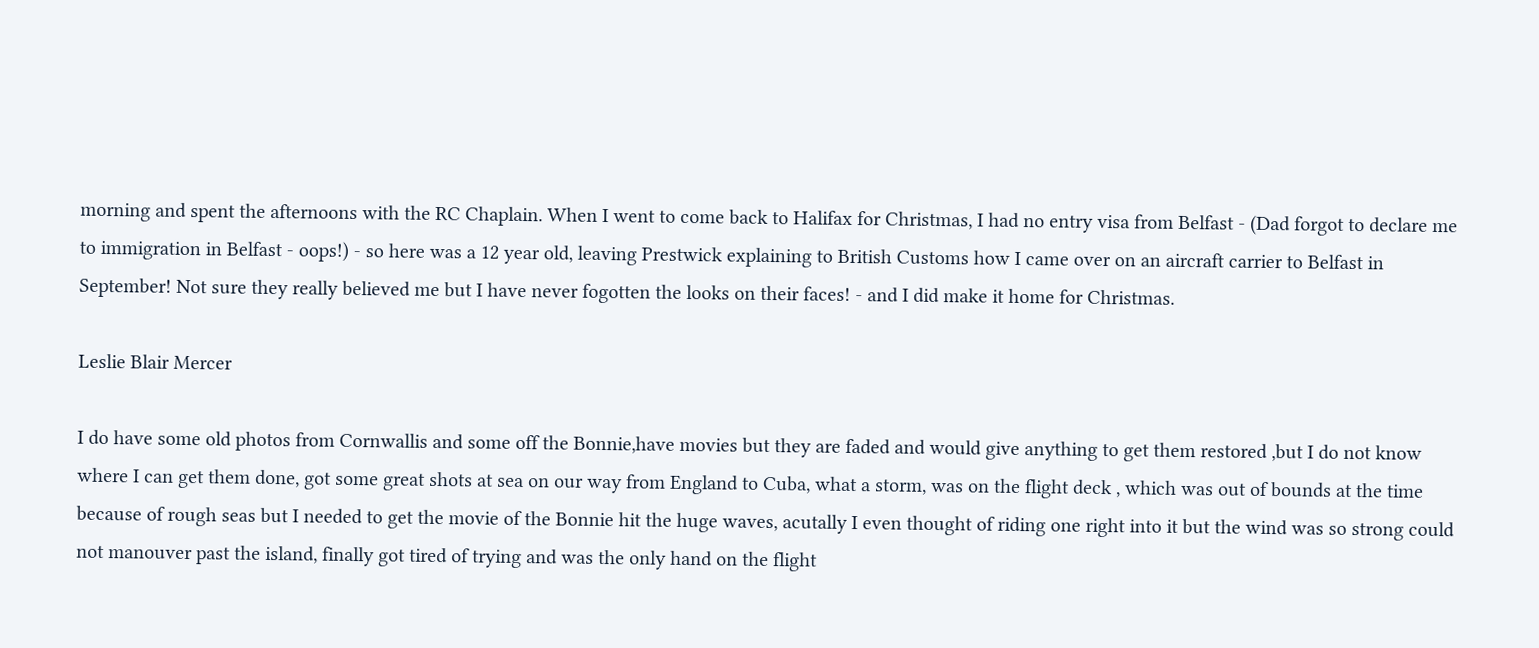morning and spent the afternoons with the RC Chaplain. When I went to come back to Halifax for Christmas, I had no entry visa from Belfast - (Dad forgot to declare me to immigration in Belfast - oops!) - so here was a 12 year old, leaving Prestwick explaining to British Customs how I came over on an aircraft carrier to Belfast in September! Not sure they really believed me but I have never fogotten the looks on their faces! - and I did make it home for Christmas.

Leslie Blair Mercer

I do have some old photos from Cornwallis and some off the Bonnie,have movies but they are faded and would give anything to get them restored ,but I do not know where I can get them done, got some great shots at sea on our way from England to Cuba, what a storm, was on the flight deck , which was out of bounds at the time because of rough seas but I needed to get the movie of the Bonnie hit the huge waves, acutally I even thought of riding one right into it but the wind was so strong could not manouver past the island, finally got tired of trying and was the only hand on the flight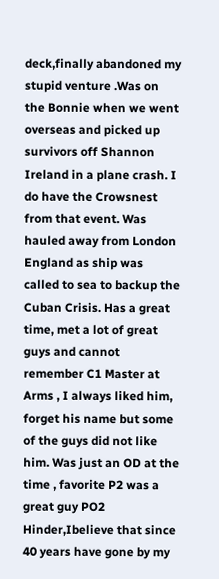deck,finally abandoned my stupid venture .Was on the Bonnie when we went overseas and picked up survivors off Shannon Ireland in a plane crash. I do have the Crowsnest from that event. Was hauled away from London England as ship was called to sea to backup the Cuban Crisis. Has a great time, met a lot of great guys and cannot remember C1 Master at Arms , I always liked him, forget his name but some of the guys did not like him. Was just an OD at the time , favorite P2 was a great guy PO2 Hinder,Ibelieve that since 40 years have gone by my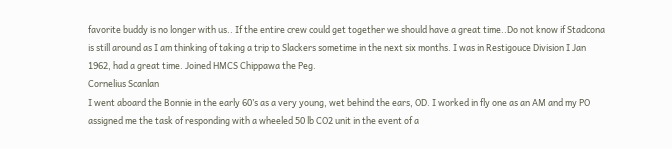favorite buddy is no longer with us.. If the entire crew could get together we should have a great time..Do not know if Stadcona is still around as I am thinking of taking a trip to Slackers sometime in the next six months. I was in Restigouce Division I Jan 1962, had a great time. Joined HMCS Chippawa the Peg.
Cornelius Scanlan
I went aboard the Bonnie in the early 60’s as a very young, wet behind the ears, OD. I worked in fly one as an AM and my PO assigned me the task of responding with a wheeled 50 lb CO2 unit in the event of a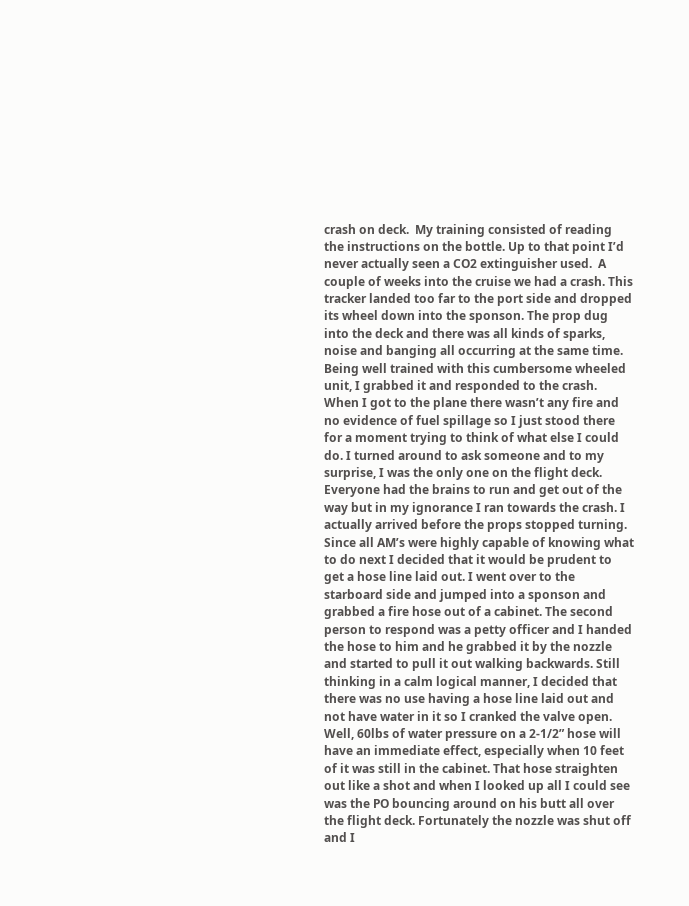crash on deck.  My training consisted of reading the instructions on the bottle. Up to that point I’d never actually seen a CO2 extinguisher used.  A couple of weeks into the cruise we had a crash. This tracker landed too far to the port side and dropped its wheel down into the sponson. The prop dug into the deck and there was all kinds of sparks, noise and banging all occurring at the same time. Being well trained with this cumbersome wheeled unit, I grabbed it and responded to the crash. When I got to the plane there wasn’t any fire and no evidence of fuel spillage so I just stood there for a moment trying to think of what else I could do. I turned around to ask someone and to my surprise, I was the only one on the flight deck. Everyone had the brains to run and get out of the way but in my ignorance I ran towards the crash. I actually arrived before the props stopped turning. Since all AM’s were highly capable of knowing what to do next I decided that it would be prudent to get a hose line laid out. I went over to the starboard side and jumped into a sponson and grabbed a fire hose out of a cabinet. The second person to respond was a petty officer and I handed the hose to him and he grabbed it by the nozzle and started to pull it out walking backwards. Still thinking in a calm logical manner, I decided that there was no use having a hose line laid out and not have water in it so I cranked the valve open. Well, 60lbs of water pressure on a 2-1/2” hose will have an immediate effect, especially when 10 feet of it was still in the cabinet. That hose straighten out like a shot and when I looked up all I could see was the PO bouncing around on his butt all over the flight deck. Fortunately the nozzle was shut off and I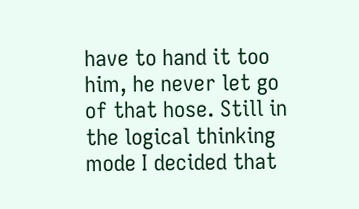have to hand it too him, he never let go of that hose. Still in the logical thinking mode I decided that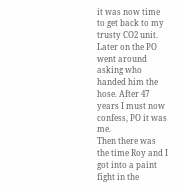it was now time to get back to my trusty CO2 unit. Later on the PO went around asking who handed him the hose. After 47 years I must now confess, PO it was me.
Then there was the time Roy and I got into a paint fight in the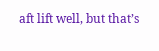aft lift well, but that’s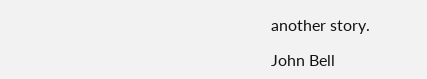another story.

John Bell